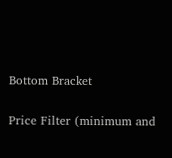Bottom Bracket

Price Filter (minimum and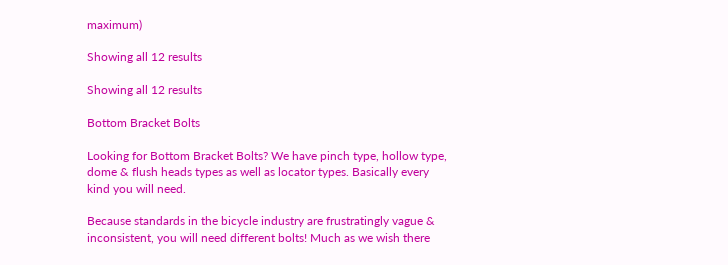maximum)

Showing all 12 results

Showing all 12 results

Bottom Bracket Bolts

Looking for Bottom Bracket Bolts? We have pinch type, hollow type, dome & flush heads types as well as locator types. Basically every kind you will need.

Because standards in the bicycle industry are frustratingly vague & inconsistent, you will need different bolts! Much as we wish there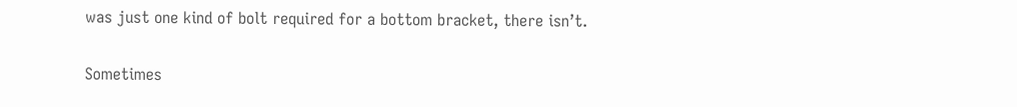was just one kind of bolt required for a bottom bracket, there isn’t.

Sometimes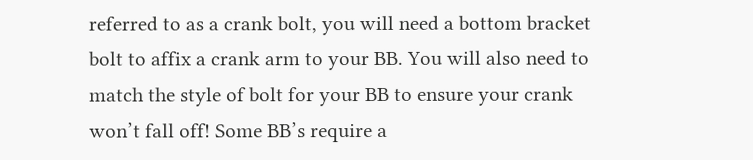referred to as a crank bolt, you will need a bottom bracket bolt to affix a crank arm to your BB. You will also need to match the style of bolt for your BB to ensure your crank won’t fall off! Some BB’s require a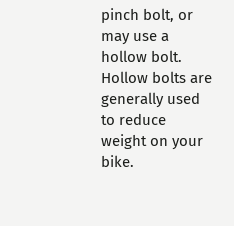pinch bolt, or may use a hollow bolt. Hollow bolts are generally used to reduce weight on your bike.